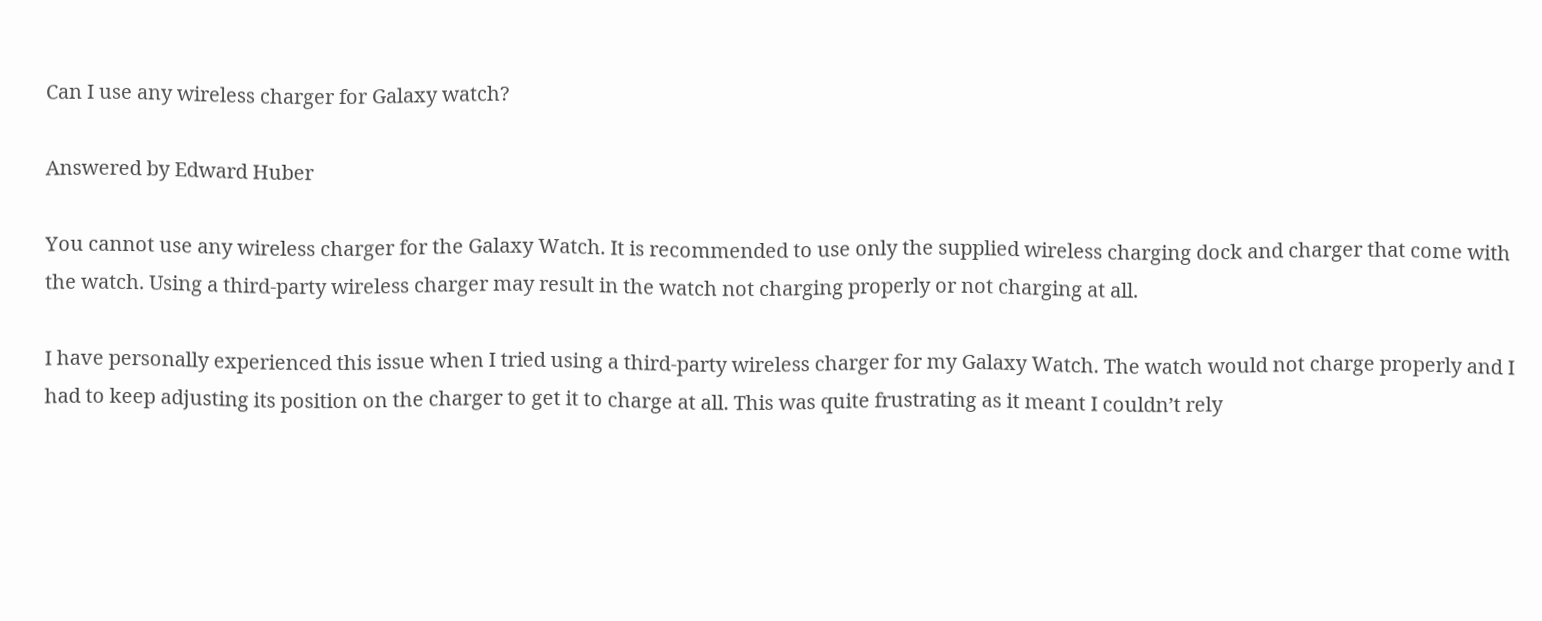Can I use any wireless charger for Galaxy watch?

Answered by Edward Huber

You cannot use any wireless charger for the Galaxy Watch. It is recommended to use only the supplied wireless charging dock and charger that come with the watch. Using a third-party wireless charger may result in the watch not charging properly or not charging at all.

I have personally experienced this issue when I tried using a third-party wireless charger for my Galaxy Watch. The watch would not charge properly and I had to keep adjusting its position on the charger to get it to charge at all. This was quite frustrating as it meant I couldn’t rely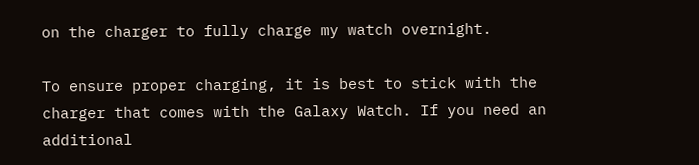on the charger to fully charge my watch overnight.

To ensure proper charging, it is best to stick with the charger that comes with the Galaxy Watch. If you need an additional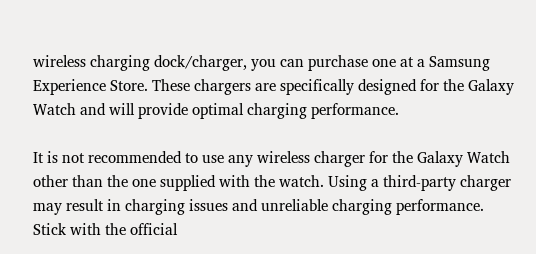wireless charging dock/charger, you can purchase one at a Samsung Experience Store. These chargers are specifically designed for the Galaxy Watch and will provide optimal charging performance.

It is not recommended to use any wireless charger for the Galaxy Watch other than the one supplied with the watch. Using a third-party charger may result in charging issues and unreliable charging performance. Stick with the official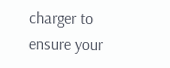charger to ensure your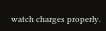watch charges properly.